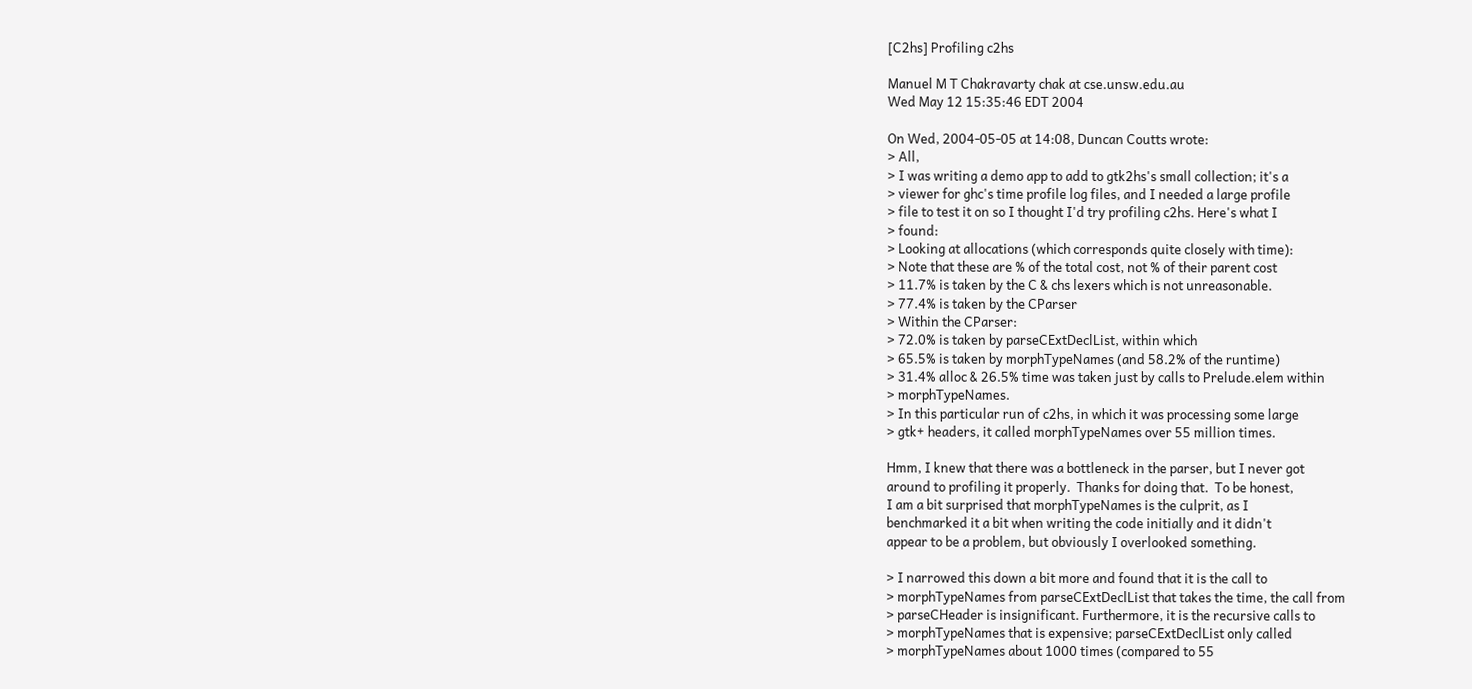[C2hs] Profiling c2hs

Manuel M T Chakravarty chak at cse.unsw.edu.au
Wed May 12 15:35:46 EDT 2004

On Wed, 2004-05-05 at 14:08, Duncan Coutts wrote:
> All,
> I was writing a demo app to add to gtk2hs's small collection; it's a
> viewer for ghc's time profile log files, and I needed a large profile
> file to test it on so I thought I'd try profiling c2hs. Here's what I
> found:
> Looking at allocations (which corresponds quite closely with time):
> Note that these are % of the total cost, not % of their parent cost
> 11.7% is taken by the C & chs lexers which is not unreasonable.
> 77.4% is taken by the CParser
> Within the CParser:
> 72.0% is taken by parseCExtDeclList, within which
> 65.5% is taken by morphTypeNames (and 58.2% of the runtime)
> 31.4% alloc & 26.5% time was taken just by calls to Prelude.elem within
> morphTypeNames.
> In this particular run of c2hs, in which it was processing some large
> gtk+ headers, it called morphTypeNames over 55 million times.

Hmm, I knew that there was a bottleneck in the parser, but I never got
around to profiling it properly.  Thanks for doing that.  To be honest,
I am a bit surprised that morphTypeNames is the culprit, as I
benchmarked it a bit when writing the code initially and it didn't
appear to be a problem, but obviously I overlooked something.

> I narrowed this down a bit more and found that it is the call to
> morphTypeNames from parseCExtDeclList that takes the time, the call from
> parseCHeader is insignificant. Furthermore, it is the recursive calls to
> morphTypeNames that is expensive; parseCExtDeclList only called
> morphTypeNames about 1000 times (compared to 55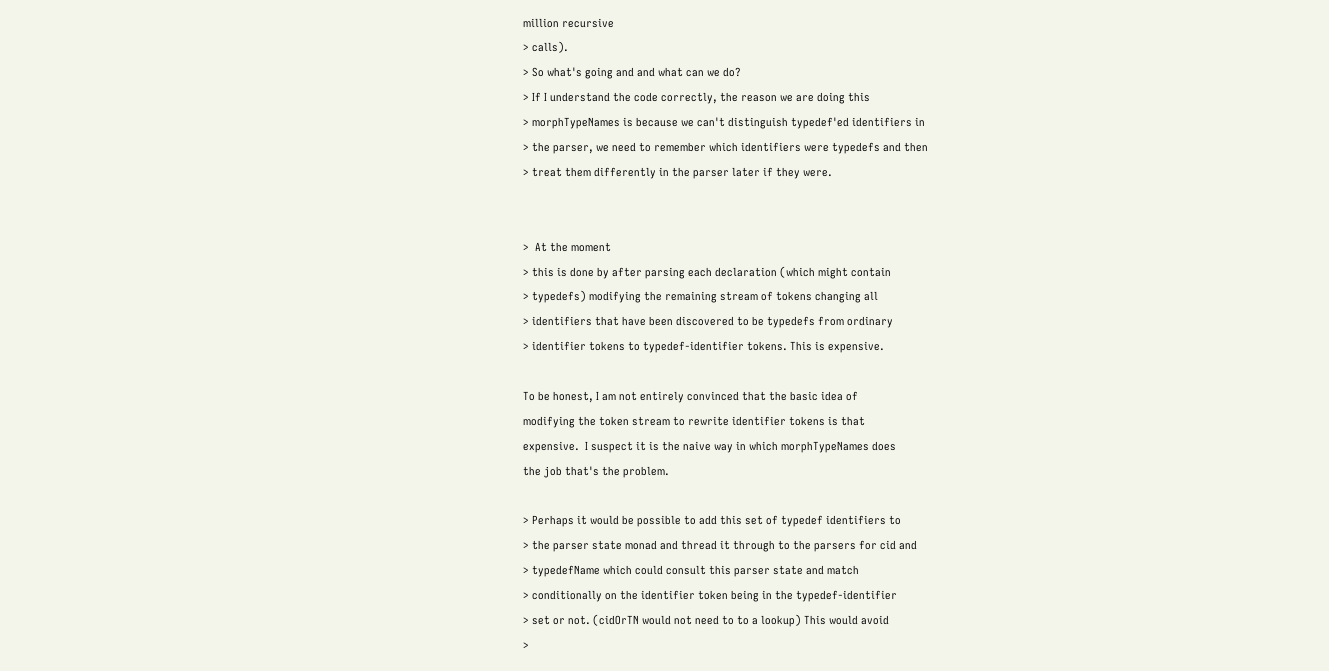million recursive
> calls).
> So what's going and and what can we do?
> If I understand the code correctly, the reason we are doing this
> morphTypeNames is because we can't distinguish typedef'ed identifiers in
> the parser, we need to remember which identifiers were typedefs and then
> treat them differently in the parser later if they were.


>  At the moment
> this is done by after parsing each declaration (which might contain
> typedefs) modifying the remaining stream of tokens changing all
> identifiers that have been discovered to be typedefs from ordinary
> identifier tokens to typedef-identifier tokens. This is expensive.

To be honest, I am not entirely convinced that the basic idea of
modifying the token stream to rewrite identifier tokens is that
expensive.  I suspect it is the naive way in which morphTypeNames does
the job that's the problem.

> Perhaps it would be possible to add this set of typedef identifiers to
> the parser state monad and thread it through to the parsers for cid and
> typedefName which could consult this parser state and match
> conditionally on the identifier token being in the typedef-identifier
> set or not. (cidOrTN would not need to to a lookup) This would avoid
>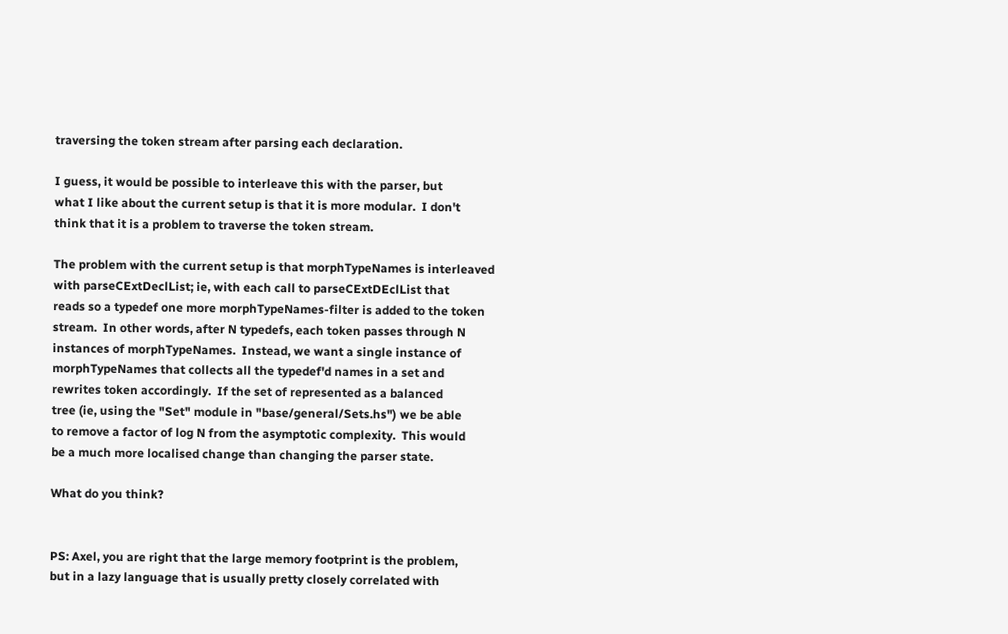traversing the token stream after parsing each declaration.

I guess, it would be possible to interleave this with the parser, but
what I like about the current setup is that it is more modular.  I don't
think that it is a problem to traverse the token stream.

The problem with the current setup is that morphTypeNames is interleaved
with parseCExtDeclList; ie, with each call to parseCExtDEclList that
reads so a typedef one more morphTypeNames-filter is added to the token
stream.  In other words, after N typedefs, each token passes through N
instances of morphTypeNames.  Instead, we want a single instance of
morphTypeNames that collects all the typedef'd names in a set and
rewrites token accordingly.  If the set of represented as a balanced
tree (ie, using the "Set" module in "base/general/Sets.hs") we be able
to remove a factor of log N from the asymptotic complexity.  This would
be a much more localised change than changing the parser state.

What do you think?


PS: Axel, you are right that the large memory footprint is the problem,
but in a lazy language that is usually pretty closely correlated with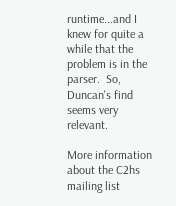runtime...and I knew for quite a while that the problem is in the
parser.  So, Duncan's find seems very relevant.

More information about the C2hs mailing list